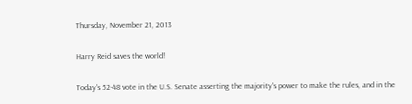Thursday, November 21, 2013

Harry Reid saves the world!

Today's 52-48 vote in the U.S. Senate asserting the majority's power to make the rules, and in the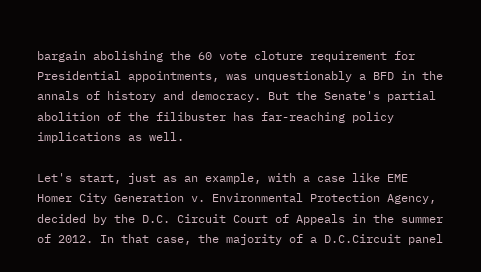bargain abolishing the 60 vote cloture requirement for Presidential appointments, was unquestionably a BFD in the annals of history and democracy. But the Senate's partial abolition of the filibuster has far-reaching policy implications as well.

Let's start, just as an example, with a case like EME Homer City Generation v. Environmental Protection Agency, decided by the D.C. Circuit Court of Appeals in the summer of 2012. In that case, the majority of a D.C.Circuit panel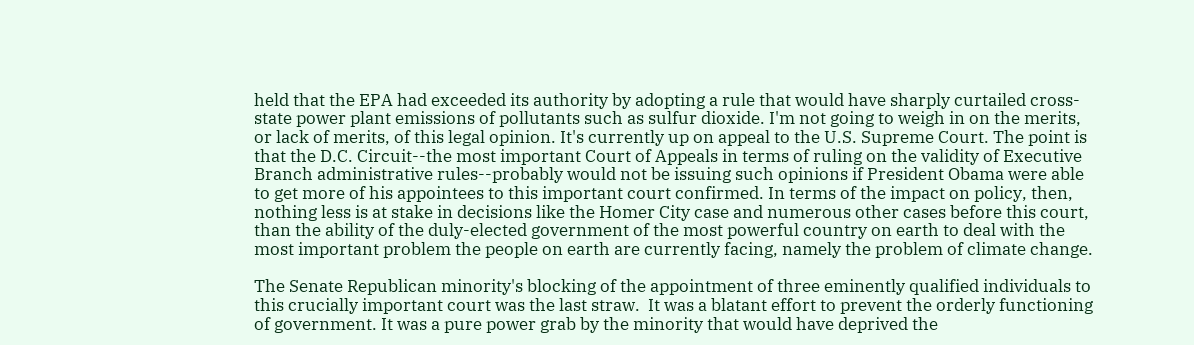held that the EPA had exceeded its authority by adopting a rule that would have sharply curtailed cross-state power plant emissions of pollutants such as sulfur dioxide. I'm not going to weigh in on the merits, or lack of merits, of this legal opinion. It's currently up on appeal to the U.S. Supreme Court. The point is that the D.C. Circuit--the most important Court of Appeals in terms of ruling on the validity of Executive Branch administrative rules--probably would not be issuing such opinions if President Obama were able to get more of his appointees to this important court confirmed. In terms of the impact on policy, then, nothing less is at stake in decisions like the Homer City case and numerous other cases before this court, than the ability of the duly-elected government of the most powerful country on earth to deal with the most important problem the people on earth are currently facing, namely the problem of climate change.

The Senate Republican minority's blocking of the appointment of three eminently qualified individuals to this crucially important court was the last straw.  It was a blatant effort to prevent the orderly functioning of government. It was a pure power grab by the minority that would have deprived the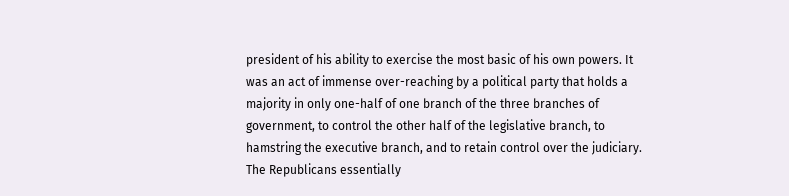president of his ability to exercise the most basic of his own powers. It was an act of immense over-reaching by a political party that holds a majority in only one-half of one branch of the three branches of government, to control the other half of the legislative branch, to hamstring the executive branch, and to retain control over the judiciary. The Republicans essentially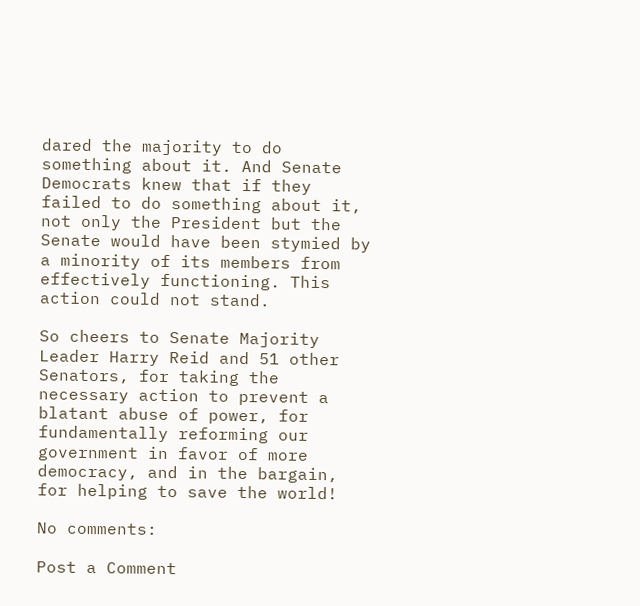dared the majority to do something about it. And Senate Democrats knew that if they failed to do something about it, not only the President but the Senate would have been stymied by a minority of its members from effectively functioning. This action could not stand.

So cheers to Senate Majority Leader Harry Reid and 51 other Senators, for taking the necessary action to prevent a blatant abuse of power, for fundamentally reforming our government in favor of more democracy, and in the bargain, for helping to save the world!

No comments:

Post a Comment